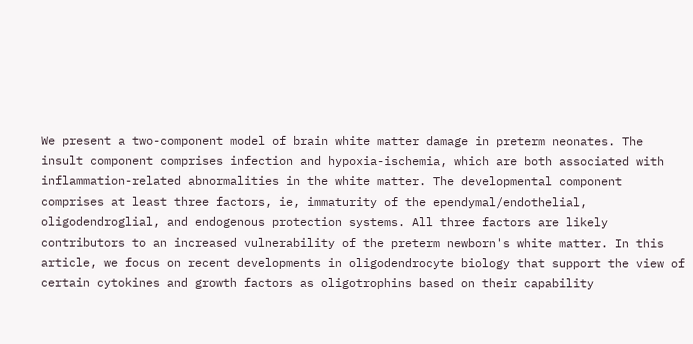We present a two-component model of brain white matter damage in preterm neonates. The insult component comprises infection and hypoxia-ischemia, which are both associated with inflammation-related abnormalities in the white matter. The developmental component comprises at least three factors, ie, immaturity of the ependymal/endothelial, oligodendroglial, and endogenous protection systems. All three factors are likely contributors to an increased vulnerability of the preterm newborn's white matter. In this article, we focus on recent developments in oligodendrocyte biology that support the view of certain cytokines and growth factors as oligotrophins based on their capability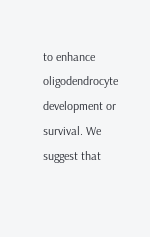to enhance oligodendrocyte development or survival. We suggest that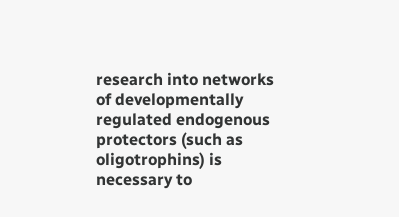research into networks of developmentally regulated endogenous protectors (such as oligotrophins) is necessary to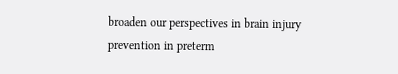broaden our perspectives in brain injury prevention in preterm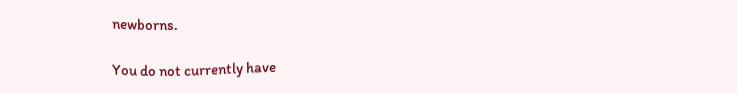newborns.

You do not currently have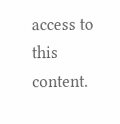access to this content.